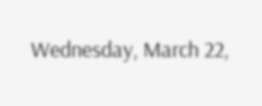Wednesday, March 22,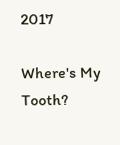2017

Where's My Tooth?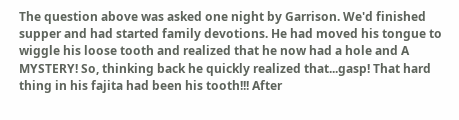The question above was asked one night by Garrison. We'd finished supper and had started family devotions. He had moved his tongue to wiggle his loose tooth and realized that he now had a hole and A MYSTERY! So, thinking back he quickly realized that...gasp! That hard thing in his fajita had been his tooth!!! After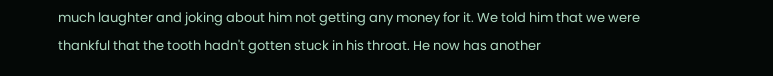much laughter and joking about him not getting any money for it. We told him that we were thankful that the tooth hadn't gotten stuck in his throat. He now has another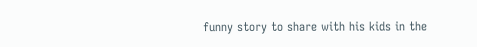funny story to share with his kids in the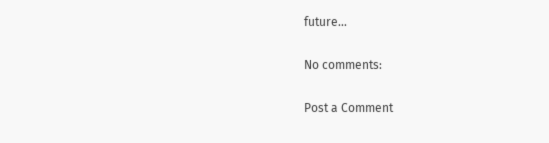future...

No comments:

Post a Comment